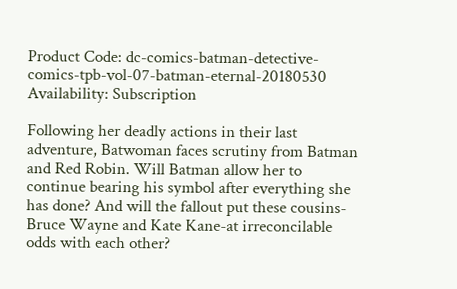Product Code: dc-comics-batman-detective-comics-tpb-vol-07-batman-eternal-20180530
Availability: Subscription

Following her deadly actions in their last adventure, Batwoman faces scrutiny from Batman and Red Robin. Will Batman allow her to continue bearing his symbol after everything she has done? And will the fallout put these cousins-Bruce Wayne and Kate Kane-at irreconcilable odds with each other?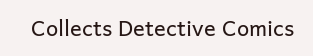Collects Detective Comics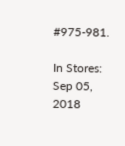#975-981.

In Stores: Sep 05, 2018